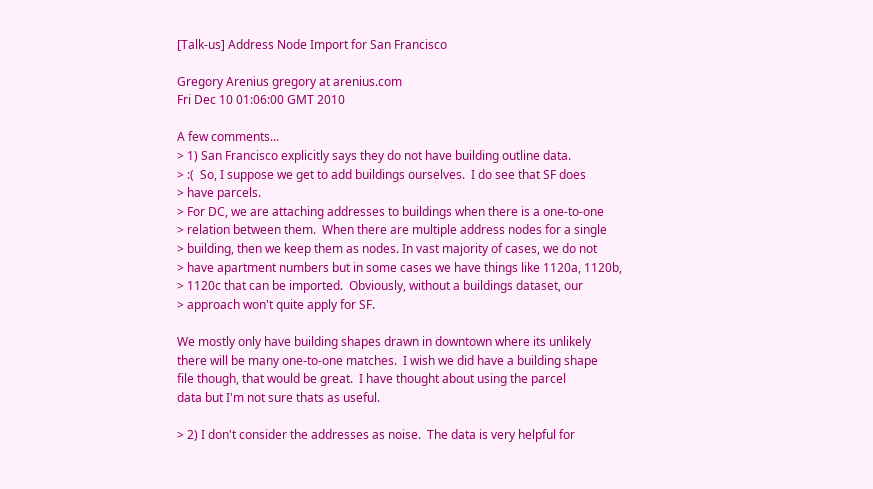[Talk-us] Address Node Import for San Francisco

Gregory Arenius gregory at arenius.com
Fri Dec 10 01:06:00 GMT 2010

A few comments...
> 1) San Francisco explicitly says they do not have building outline data.
> :(  So, I suppose we get to add buildings ourselves.  I do see that SF does
> have parcels.
> For DC, we are attaching addresses to buildings when there is a one-to-one
> relation between them.  When there are multiple address nodes for a single
> building, then we keep them as nodes. In vast majority of cases, we do not
> have apartment numbers but in some cases we have things like 1120a, 1120b,
> 1120c that can be imported.  Obviously, without a buildings dataset, our
> approach won't quite apply for SF.

We mostly only have building shapes drawn in downtown where its unlikely
there will be many one-to-one matches.  I wish we did have a building shape
file though, that would be great.  I have thought about using the parcel
data but I'm not sure thats as useful.

> 2) I don't consider the addresses as noise.  The data is very helpful for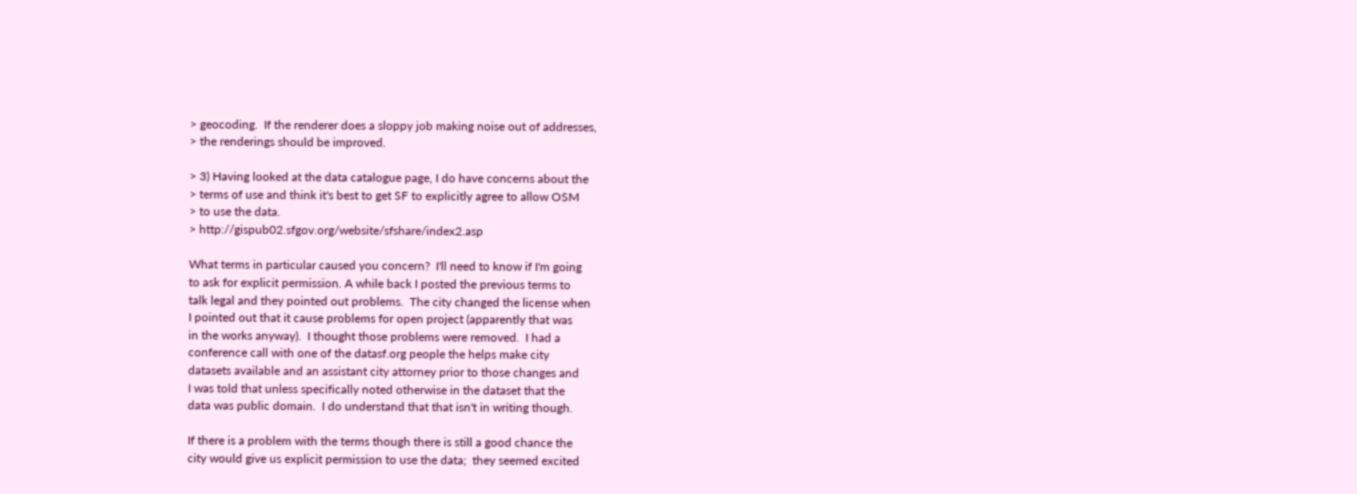> geocoding.  If the renderer does a sloppy job making noise out of addresses,
> the renderings should be improved.

> 3) Having looked at the data catalogue page, I do have concerns about the
> terms of use and think it's best to get SF to explicitly agree to allow OSM
> to use the data.
> http://gispub02.sfgov.org/website/sfshare/index2.asp

What terms in particular caused you concern?  I'll need to know if I'm going
to ask for explicit permission. A while back I posted the previous terms to
talk legal and they pointed out problems.  The city changed the license when
I pointed out that it cause problems for open project (apparently that was
in the works anyway).  I thought those problems were removed.  I had a
conference call with one of the datasf.org people the helps make city
datasets available and an assistant city attorney prior to those changes and
I was told that unless specifically noted otherwise in the dataset that the
data was public domain.  I do understand that that isn't in writing though.

If there is a problem with the terms though there is still a good chance the
city would give us explicit permission to use the data;  they seemed excited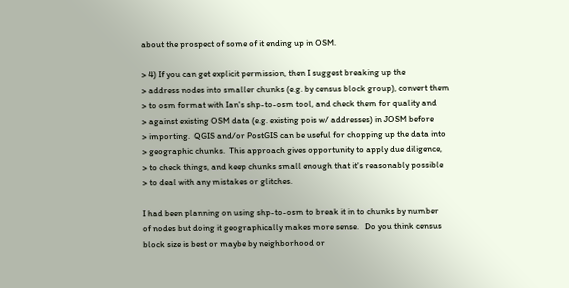about the prospect of some of it ending up in OSM.

> 4) If you can get explicit permission, then I suggest breaking up the
> address nodes into smaller chunks (e.g. by census block group), convert them
> to osm format with Ian's shp-to-osm tool, and check them for quality and
> against existing OSM data (e.g. existing pois w/ addresses) in JOSM before
> importing.  QGIS and/or PostGIS can be useful for chopping up the data into
> geographic chunks.  This approach gives opportunity to apply due diligence,
> to check things, and keep chunks small enough that it's reasonably possible
> to deal with any mistakes or glitches.

I had been planning on using shp-to-osm to break it in to chunks by number
of nodes but doing it geographically makes more sense.   Do you think census
block size is best or maybe by neighborhood or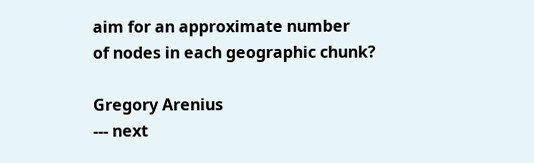aim for an approximate number
of nodes in each geographic chunk?

Gregory Arenius
--- next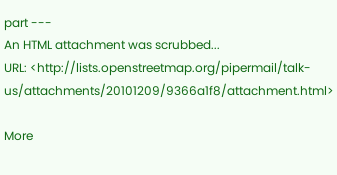part ---
An HTML attachment was scrubbed...
URL: <http://lists.openstreetmap.org/pipermail/talk-us/attachments/20101209/9366a1f8/attachment.html>

More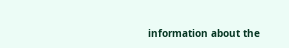information about the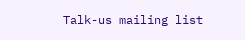Talk-us mailing list